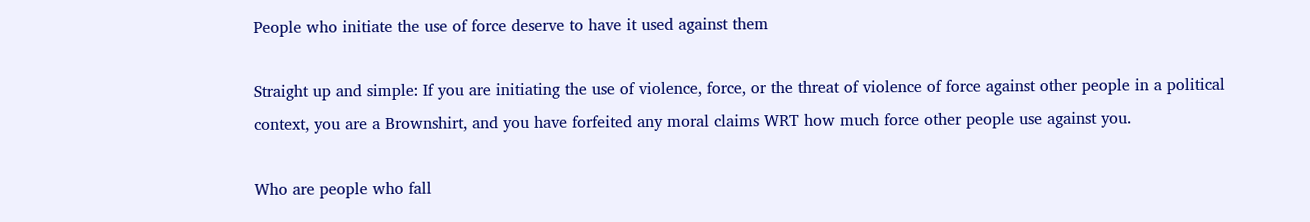People who initiate the use of force deserve to have it used against them

Straight up and simple: If you are initiating the use of violence, force, or the threat of violence of force against other people in a political context, you are a Brownshirt, and you have forfeited any moral claims WRT how much force other people use against you.

Who are people who fall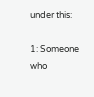under this:

1: Someone who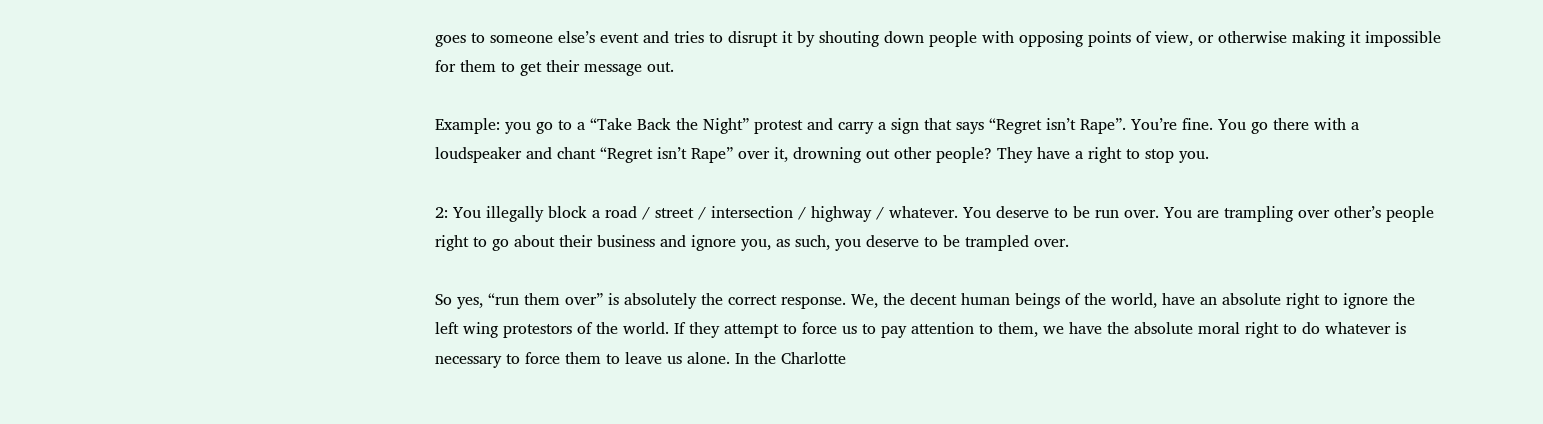goes to someone else’s event and tries to disrupt it by shouting down people with opposing points of view, or otherwise making it impossible for them to get their message out.

Example: you go to a “Take Back the Night” protest and carry a sign that says “Regret isn’t Rape”. You’re fine. You go there with a loudspeaker and chant “Regret isn’t Rape” over it, drowning out other people? They have a right to stop you.

2: You illegally block a road / street / intersection / highway / whatever. You deserve to be run over. You are trampling over other’s people right to go about their business and ignore you, as such, you deserve to be trampled over.

So yes, “run them over” is absolutely the correct response. We, the decent human beings of the world, have an absolute right to ignore the left wing protestors of the world. If they attempt to force us to pay attention to them, we have the absolute moral right to do whatever is necessary to force them to leave us alone. In the Charlotte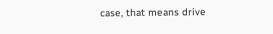case, that means drive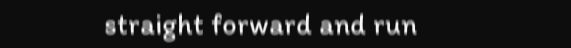straight forward and run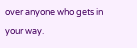over anyone who gets in your way.